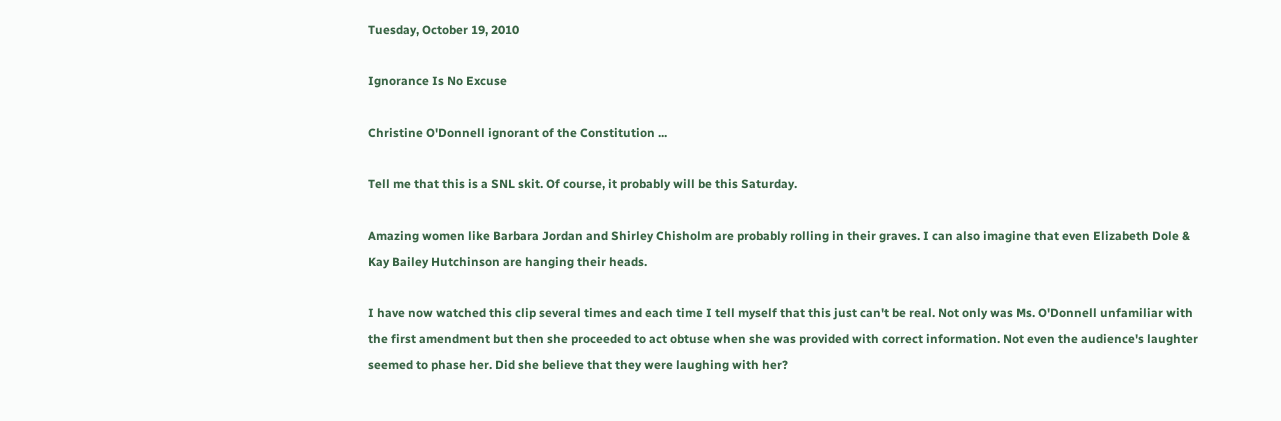Tuesday, October 19, 2010

Ignorance Is No Excuse

Christine O'Donnell ignorant of the Constitution ...

Tell me that this is a SNL skit. Of course, it probably will be this Saturday.

Amazing women like Barbara Jordan and Shirley Chisholm are probably rolling in their graves. I can also imagine that even Elizabeth Dole & Kay Bailey Hutchinson are hanging their heads.

I have now watched this clip several times and each time I tell myself that this just can't be real. Not only was Ms. O'Donnell unfamiliar with the first amendment but then she proceeded to act obtuse when she was provided with correct information. Not even the audience's laughter seemed to phase her. Did she believe that they were laughing with her?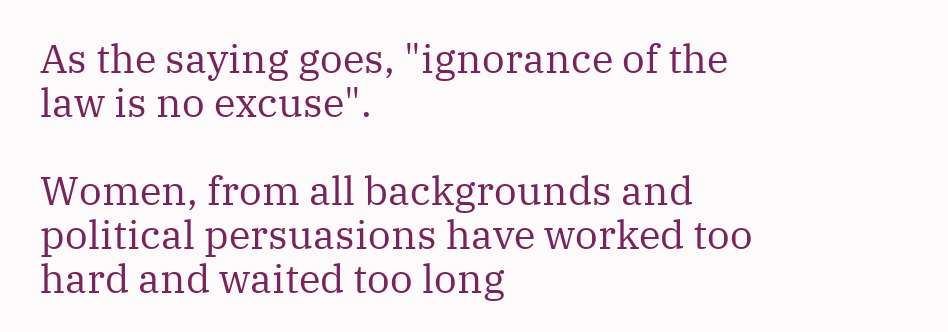As the saying goes, "ignorance of the law is no excuse".

Women, from all backgrounds and political persuasions have worked too hard and waited too long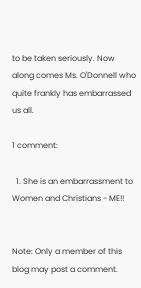to be taken seriously. Now along comes Ms. O'Donnell who quite frankly has embarrassed us all.

1 comment:

  1. She is an embarrassment to Women and Christians - ME!!


Note: Only a member of this blog may post a comment.